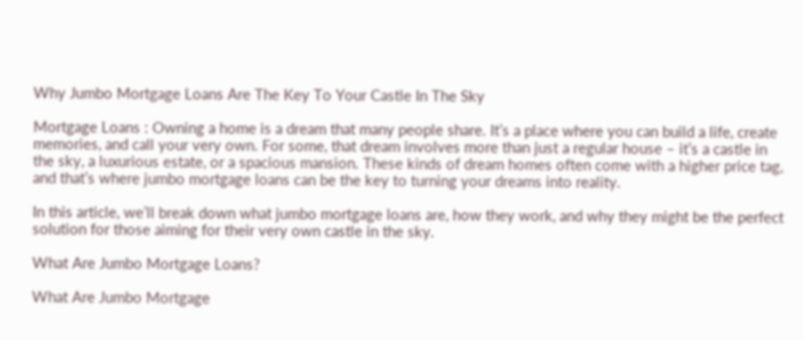Why Jumbo Mortgage Loans Are The Key To Your Castle In The Sky

Mortgage Loans : Owning a home is a dream that many people share. It’s a place where you can build a life, create memories, and call your very own. For some, that dream involves more than just a regular house – it’s a castle in the sky, a luxurious estate, or a spacious mansion. These kinds of dream homes often come with a higher price tag, and that’s where jumbo mortgage loans can be the key to turning your dreams into reality.

In this article, we’ll break down what jumbo mortgage loans are, how they work, and why they might be the perfect solution for those aiming for their very own castle in the sky.

What Are Jumbo Mortgage Loans?

What Are Jumbo Mortgage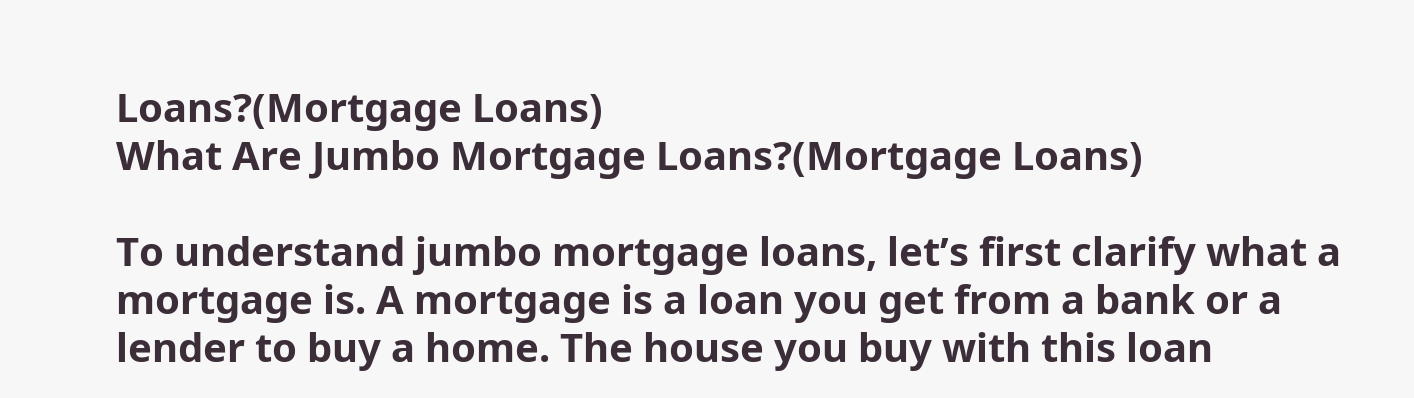Loans?(Mortgage Loans)
What Are Jumbo Mortgage Loans?(Mortgage Loans)

To understand jumbo mortgage loans, let’s first clarify what a mortgage is. A mortgage is a loan you get from a bank or a lender to buy a home. The house you buy with this loan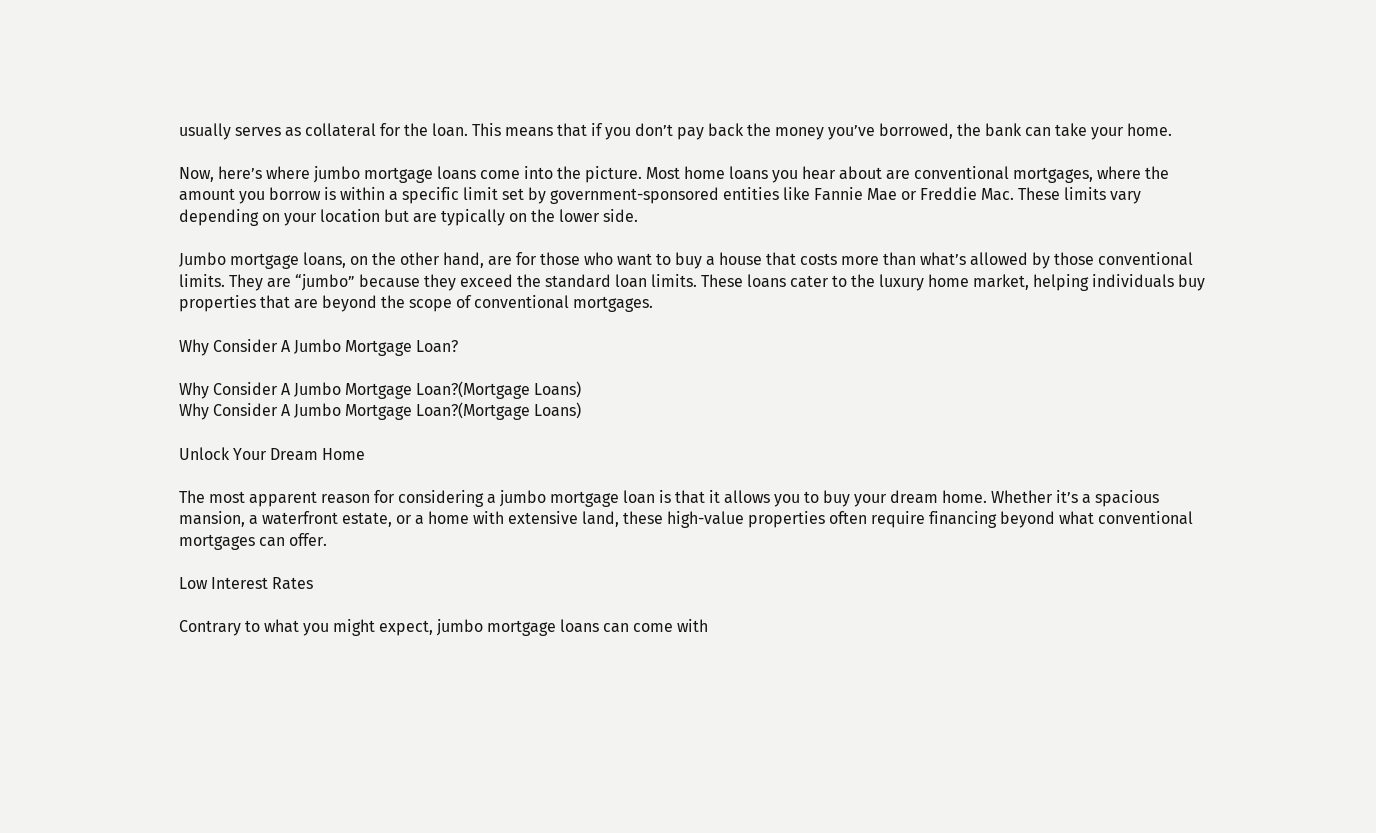usually serves as collateral for the loan. This means that if you don’t pay back the money you’ve borrowed, the bank can take your home.

Now, here’s where jumbo mortgage loans come into the picture. Most home loans you hear about are conventional mortgages, where the amount you borrow is within a specific limit set by government-sponsored entities like Fannie Mae or Freddie Mac. These limits vary depending on your location but are typically on the lower side.

Jumbo mortgage loans, on the other hand, are for those who want to buy a house that costs more than what’s allowed by those conventional limits. They are “jumbo” because they exceed the standard loan limits. These loans cater to the luxury home market, helping individuals buy properties that are beyond the scope of conventional mortgages.

Why Consider A Jumbo Mortgage Loan?

Why Consider A Jumbo Mortgage Loan?(Mortgage Loans)
Why Consider A Jumbo Mortgage Loan?(Mortgage Loans)

Unlock Your Dream Home

The most apparent reason for considering a jumbo mortgage loan is that it allows you to buy your dream home. Whether it’s a spacious mansion, a waterfront estate, or a home with extensive land, these high-value properties often require financing beyond what conventional mortgages can offer.

Low Interest Rates

Contrary to what you might expect, jumbo mortgage loans can come with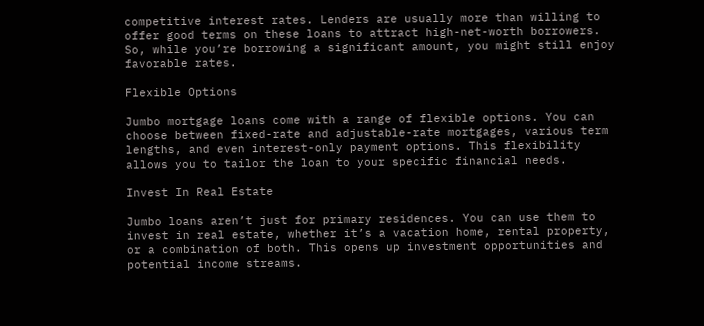competitive interest rates. Lenders are usually more than willing to offer good terms on these loans to attract high-net-worth borrowers. So, while you’re borrowing a significant amount, you might still enjoy favorable rates.

Flexible Options

Jumbo mortgage loans come with a range of flexible options. You can choose between fixed-rate and adjustable-rate mortgages, various term lengths, and even interest-only payment options. This flexibility allows you to tailor the loan to your specific financial needs.

Invest In Real Estate

Jumbo loans aren’t just for primary residences. You can use them to invest in real estate, whether it’s a vacation home, rental property, or a combination of both. This opens up investment opportunities and potential income streams.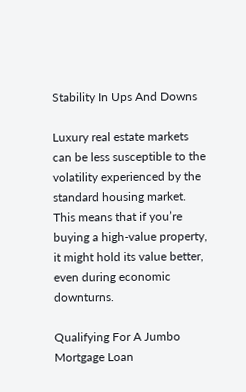Stability In Ups And Downs

Luxury real estate markets can be less susceptible to the volatility experienced by the standard housing market. This means that if you’re buying a high-value property, it might hold its value better, even during economic downturns.

Qualifying For A Jumbo Mortgage Loan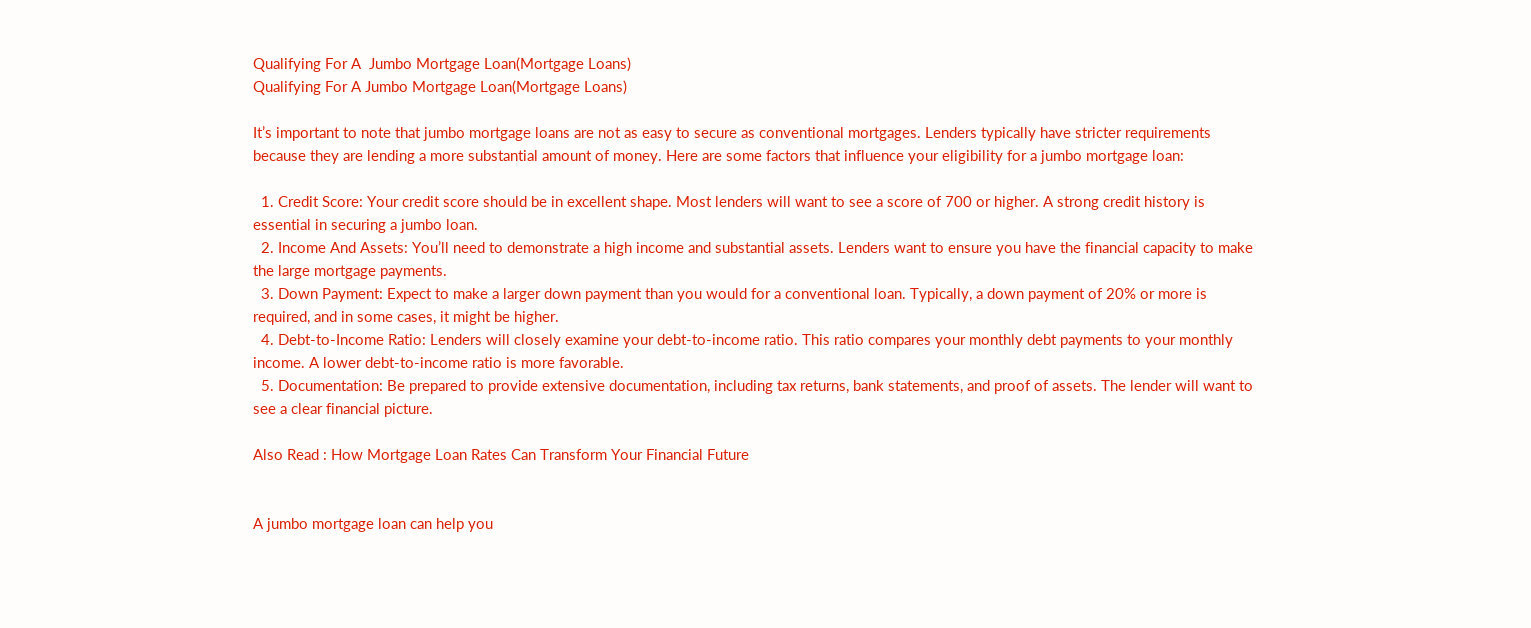Qualifying For A  Jumbo Mortgage Loan(Mortgage Loans)
Qualifying For A Jumbo Mortgage Loan(Mortgage Loans)

It’s important to note that jumbo mortgage loans are not as easy to secure as conventional mortgages. Lenders typically have stricter requirements because they are lending a more substantial amount of money. Here are some factors that influence your eligibility for a jumbo mortgage loan:

  1. Credit Score: Your credit score should be in excellent shape. Most lenders will want to see a score of 700 or higher. A strong credit history is essential in securing a jumbo loan.
  2. Income And Assets: You’ll need to demonstrate a high income and substantial assets. Lenders want to ensure you have the financial capacity to make the large mortgage payments.
  3. Down Payment: Expect to make a larger down payment than you would for a conventional loan. Typically, a down payment of 20% or more is required, and in some cases, it might be higher.
  4. Debt-to-Income Ratio: Lenders will closely examine your debt-to-income ratio. This ratio compares your monthly debt payments to your monthly income. A lower debt-to-income ratio is more favorable.
  5. Documentation: Be prepared to provide extensive documentation, including tax returns, bank statements, and proof of assets. The lender will want to see a clear financial picture.

Also Read : How Mortgage Loan Rates Can Transform Your Financial Future


A jumbo mortgage loan can help you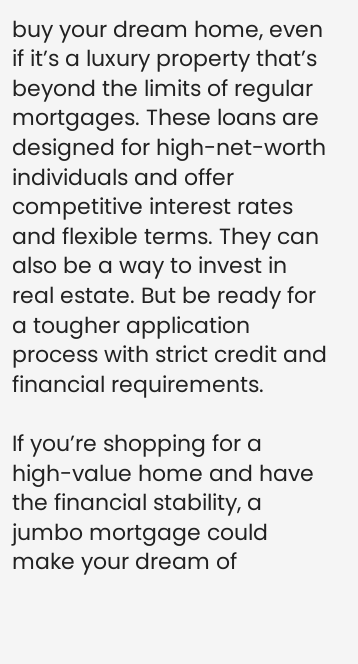buy your dream home, even if it’s a luxury property that’s beyond the limits of regular mortgages. These loans are designed for high-net-worth individuals and offer competitive interest rates and flexible terms. They can also be a way to invest in real estate. But be ready for a tougher application process with strict credit and financial requirements.

If you’re shopping for a high-value home and have the financial stability, a jumbo mortgage could make your dream of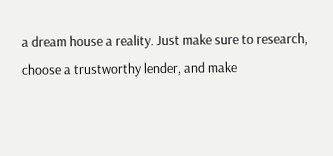a dream house a reality. Just make sure to research, choose a trustworthy lender, and make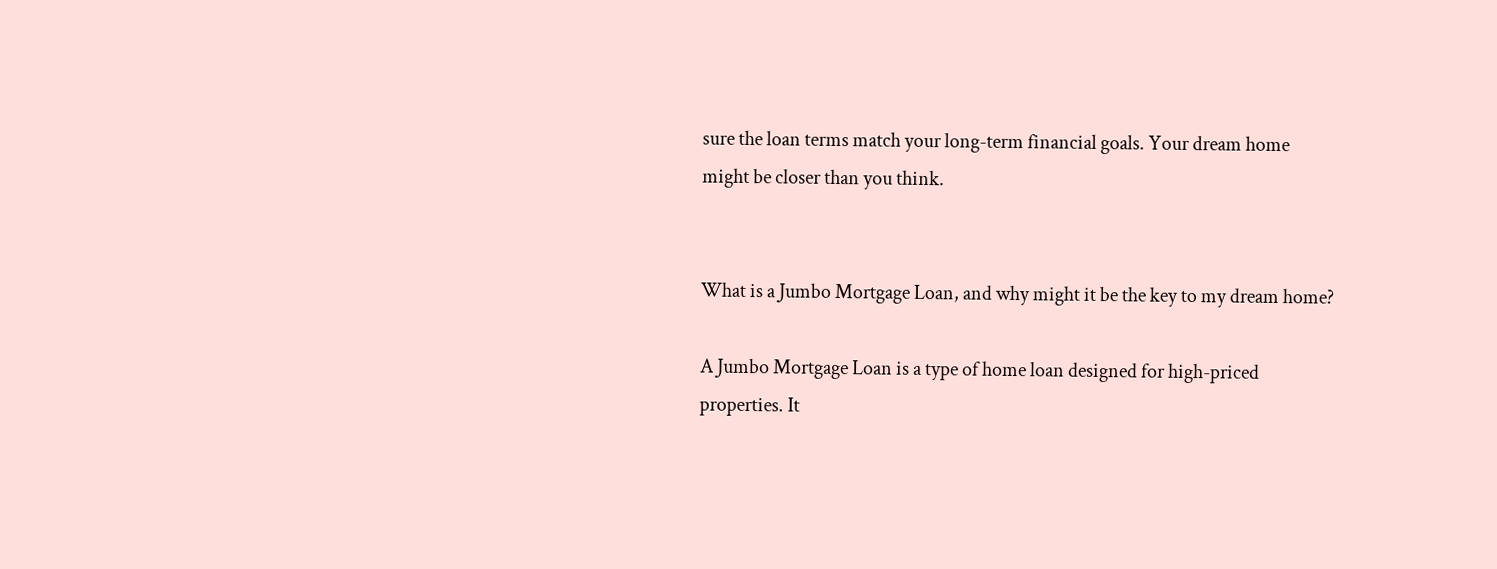sure the loan terms match your long-term financial goals. Your dream home might be closer than you think.


What is a Jumbo Mortgage Loan, and why might it be the key to my dream home?

A Jumbo Mortgage Loan is a type of home loan designed for high-priced properties. It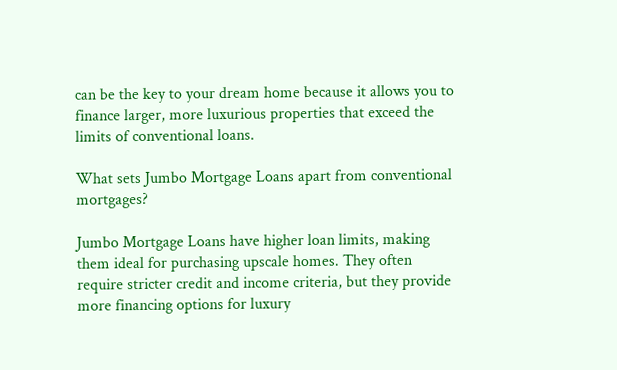can be the key to your dream home because it allows you to finance larger, more luxurious properties that exceed the limits of conventional loans.

What sets Jumbo Mortgage Loans apart from conventional mortgages?

Jumbo Mortgage Loans have higher loan limits, making them ideal for purchasing upscale homes. They often require stricter credit and income criteria, but they provide more financing options for luxury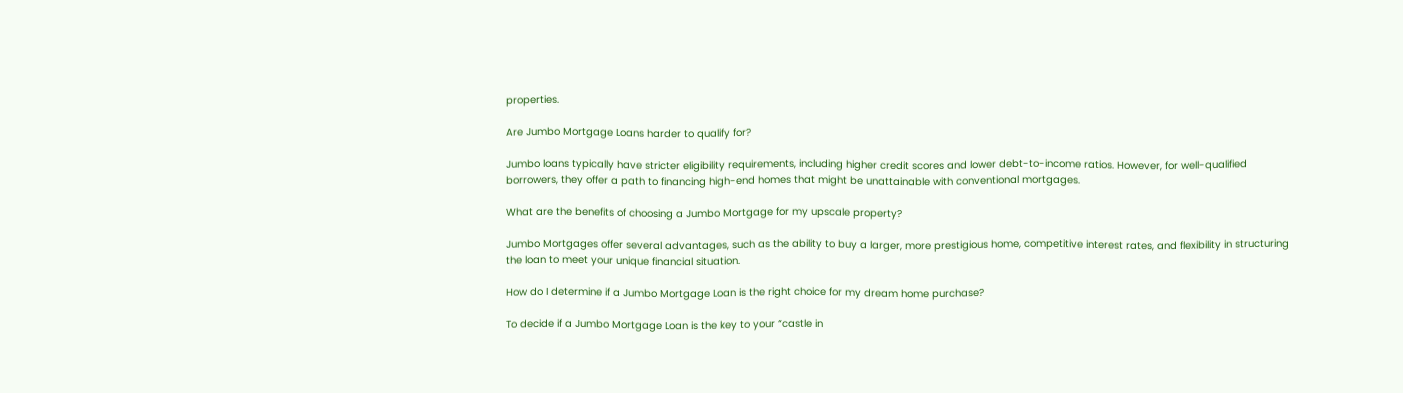properties.

Are Jumbo Mortgage Loans harder to qualify for?

Jumbo loans typically have stricter eligibility requirements, including higher credit scores and lower debt-to-income ratios. However, for well-qualified borrowers, they offer a path to financing high-end homes that might be unattainable with conventional mortgages.

What are the benefits of choosing a Jumbo Mortgage for my upscale property?

Jumbo Mortgages offer several advantages, such as the ability to buy a larger, more prestigious home, competitive interest rates, and flexibility in structuring the loan to meet your unique financial situation.

How do I determine if a Jumbo Mortgage Loan is the right choice for my dream home purchase?

To decide if a Jumbo Mortgage Loan is the key to your “castle in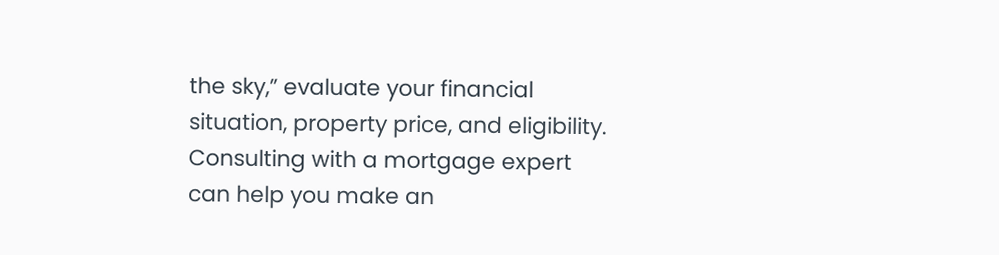the sky,” evaluate your financial situation, property price, and eligibility. Consulting with a mortgage expert can help you make an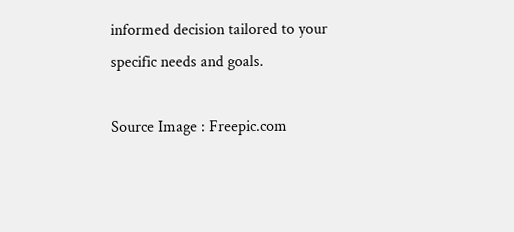informed decision tailored to your specific needs and goals.

Source Image : Freepic.com